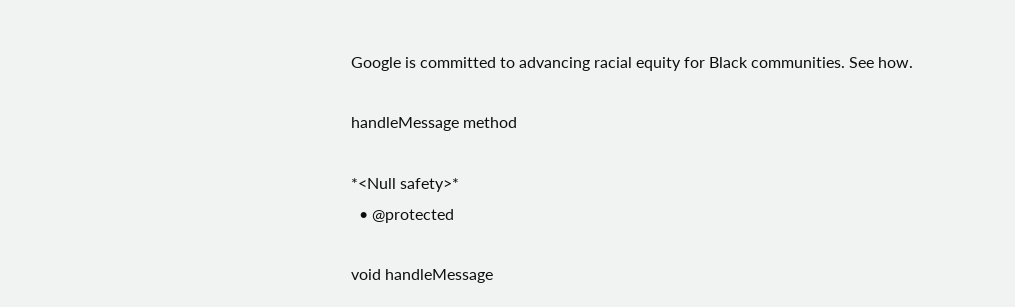Google is committed to advancing racial equity for Black communities. See how.

handleMessage method

*<Null safety>*
  • @protected

void handleMessage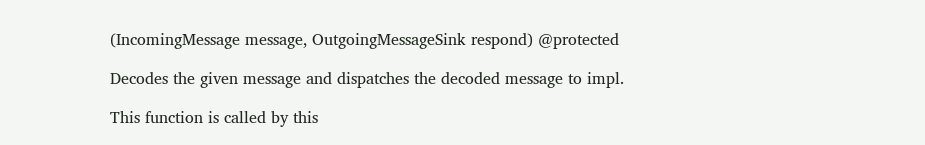(IncomingMessage message, OutgoingMessageSink respond) @protected

Decodes the given message and dispatches the decoded message to impl.

This function is called by this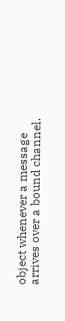object whenever a message arrives over a bound channel.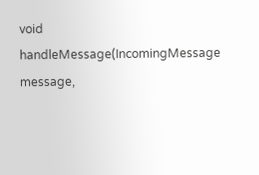void handleMessage(IncomingMessage message,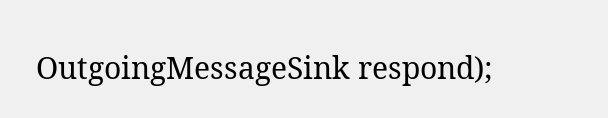OutgoingMessageSink respond);